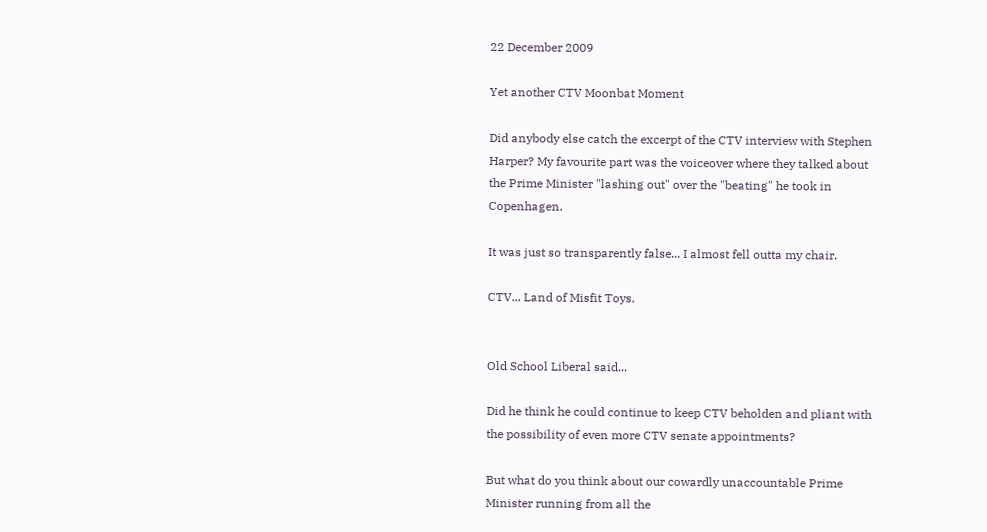22 December 2009

Yet another CTV Moonbat Moment

Did anybody else catch the excerpt of the CTV interview with Stephen Harper? My favourite part was the voiceover where they talked about the Prime Minister "lashing out" over the "beating" he took in Copenhagen.

It was just so transparently false... I almost fell outta my chair.

CTV... Land of Misfit Toys.


Old School Liberal said...

Did he think he could continue to keep CTV beholden and pliant with the possibility of even more CTV senate appointments?

But what do you think about our cowardly unaccountable Prime Minister running from all the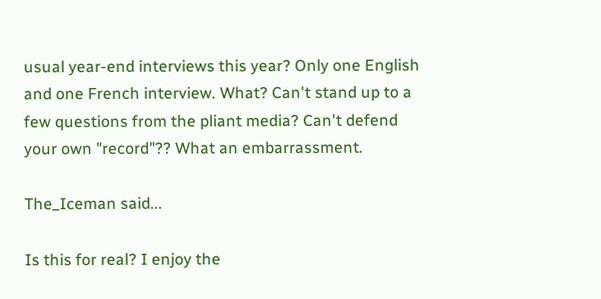usual year-end interviews this year? Only one English and one French interview. What? Can't stand up to a few questions from the pliant media? Can't defend your own "record"?? What an embarrassment.

The_Iceman said...

Is this for real? I enjoy the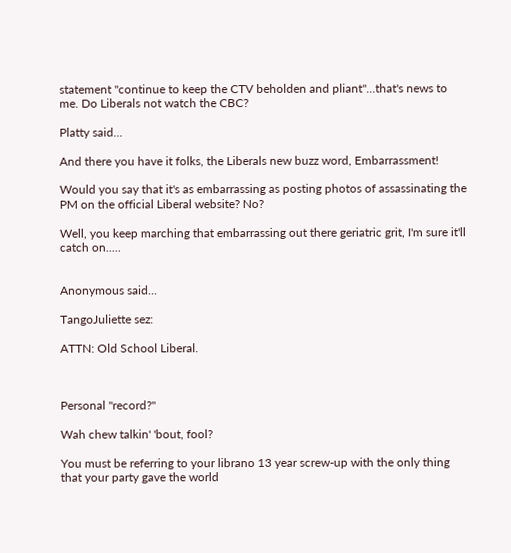statement "continue to keep the CTV beholden and pliant"...that's news to me. Do Liberals not watch the CBC?

Platty said...

And there you have it folks, the Liberals new buzz word, Embarrassment!

Would you say that it's as embarrassing as posting photos of assassinating the PM on the official Liberal website? No?

Well, you keep marching that embarrassing out there geriatric grit, I'm sure it'll catch on.....


Anonymous said...

TangoJuliette sez:

ATTN: Old School Liberal.



Personal "record?"

Wah chew talkin' 'bout, fool?

You must be referring to your librano 13 year screw-up with the only thing that your party gave the world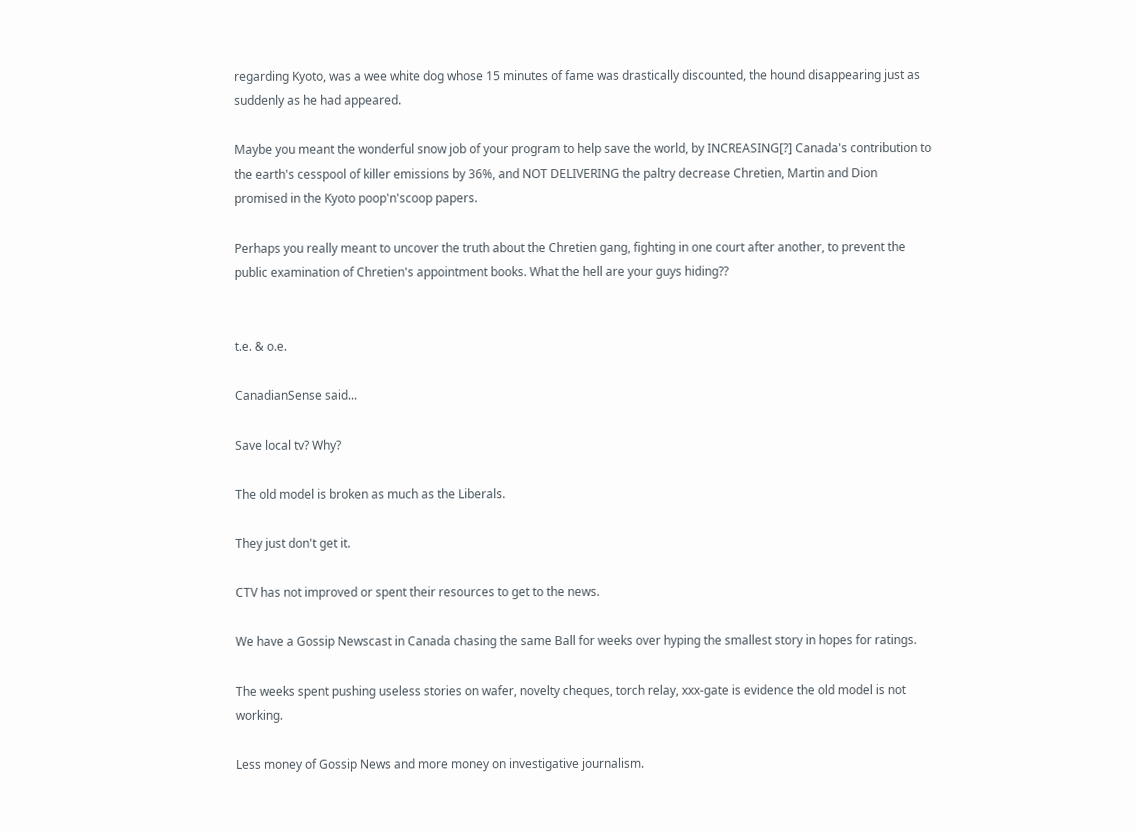regarding Kyoto, was a wee white dog whose 15 minutes of fame was drastically discounted, the hound disappearing just as suddenly as he had appeared.

Maybe you meant the wonderful snow job of your program to help save the world, by INCREASING[?] Canada's contribution to the earth's cesspool of killer emissions by 36%, and NOT DELIVERING the paltry decrease Chretien, Martin and Dion promised in the Kyoto poop'n'scoop papers.

Perhaps you really meant to uncover the truth about the Chretien gang, fighting in one court after another, to prevent the public examination of Chretien's appointment books. What the hell are your guys hiding??


t.e. & o.e.

CanadianSense said...

Save local tv? Why?

The old model is broken as much as the Liberals.

They just don't get it.

CTV has not improved or spent their resources to get to the news.

We have a Gossip Newscast in Canada chasing the same Ball for weeks over hyping the smallest story in hopes for ratings.

The weeks spent pushing useless stories on wafer, novelty cheques, torch relay, xxx-gate is evidence the old model is not working.

Less money of Gossip News and more money on investigative journalism.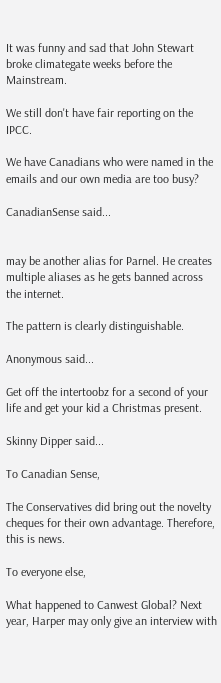It was funny and sad that John Stewart broke climategate weeks before the Mainstream.

We still don't have fair reporting on the IPCC.

We have Canadians who were named in the emails and our own media are too busy?

CanadianSense said...


may be another alias for Parnel. He creates multiple aliases as he gets banned across the internet.

The pattern is clearly distinguishable.

Anonymous said...

Get off the intertoobz for a second of your life and get your kid a Christmas present.

Skinny Dipper said...

To Canadian Sense,

The Conservatives did bring out the novelty cheques for their own advantage. Therefore, this is news.

To everyone else,

What happened to Canwest Global? Next year, Harper may only give an interview with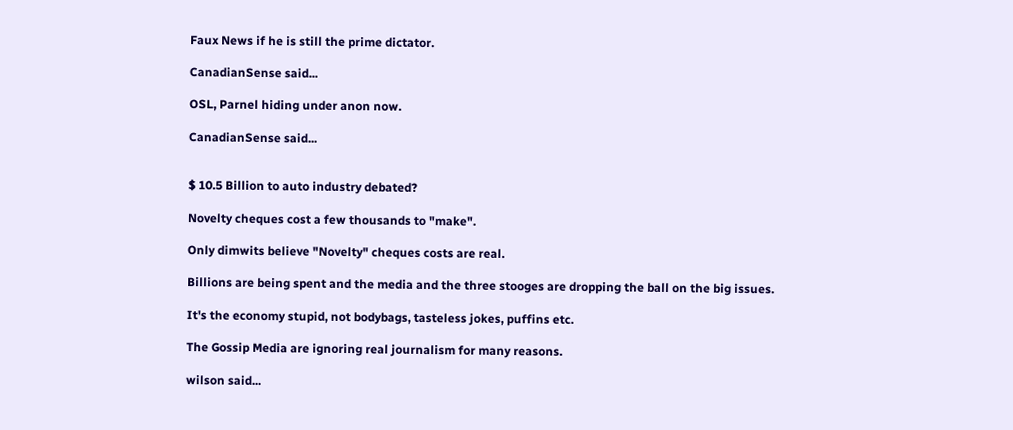Faux News if he is still the prime dictator.

CanadianSense said...

OSL, Parnel hiding under anon now.

CanadianSense said...


$ 10.5 Billion to auto industry debated?

Novelty cheques cost a few thousands to "make".

Only dimwits believe "Novelty" cheques costs are real.

Billions are being spent and the media and the three stooges are dropping the ball on the big issues.

It's the economy stupid, not bodybags, tasteless jokes, puffins etc.

The Gossip Media are ignoring real journalism for many reasons.

wilson said...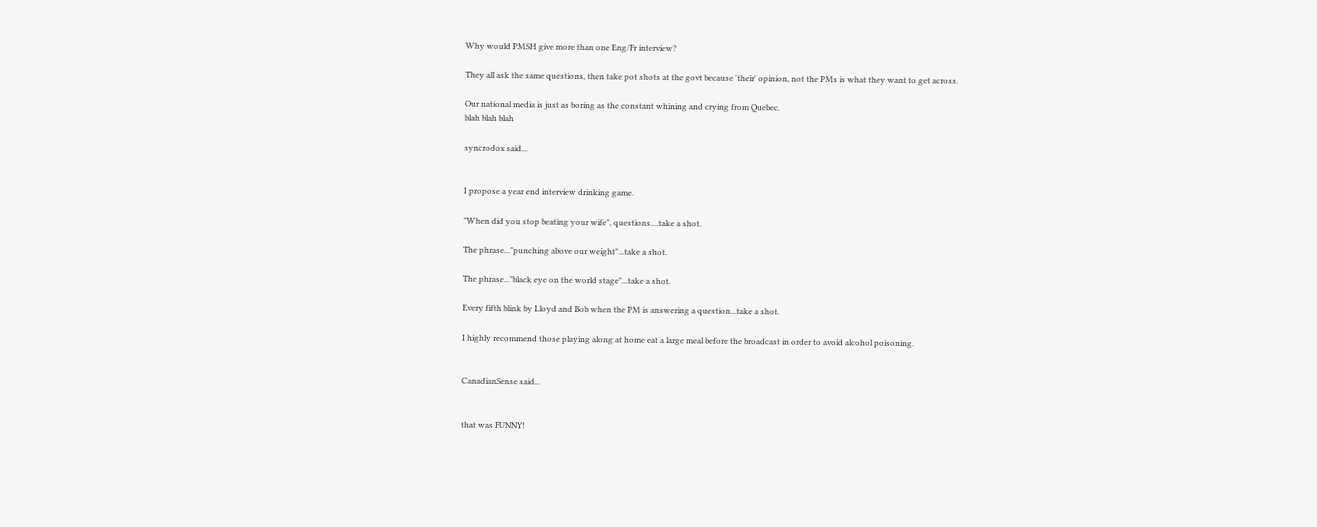Why would PMSH give more than one Eng/Fr interview?

They all ask the same questions, then take pot shots at the govt because 'their' opinion, not the PMs is what they want to get across.

Our national media is just as boring as the constant whining and crying from Quebec.
blah blah blah

syncrodox said...


I propose a year end interview drinking game.

"When did you stop beating your wife", questions....take a shot.

The phrase..."punching above our weight"...take a shot.

The phrase..."black eye on the world stage"...take a shot.

Every fifth blink by Lloyd and Bob when the PM is answering a question...take a shot.

I highly recommend those playing along at home eat a large meal before the broadcast in order to avoid alcohol poisoning.


CanadianSense said...


that was FUNNY!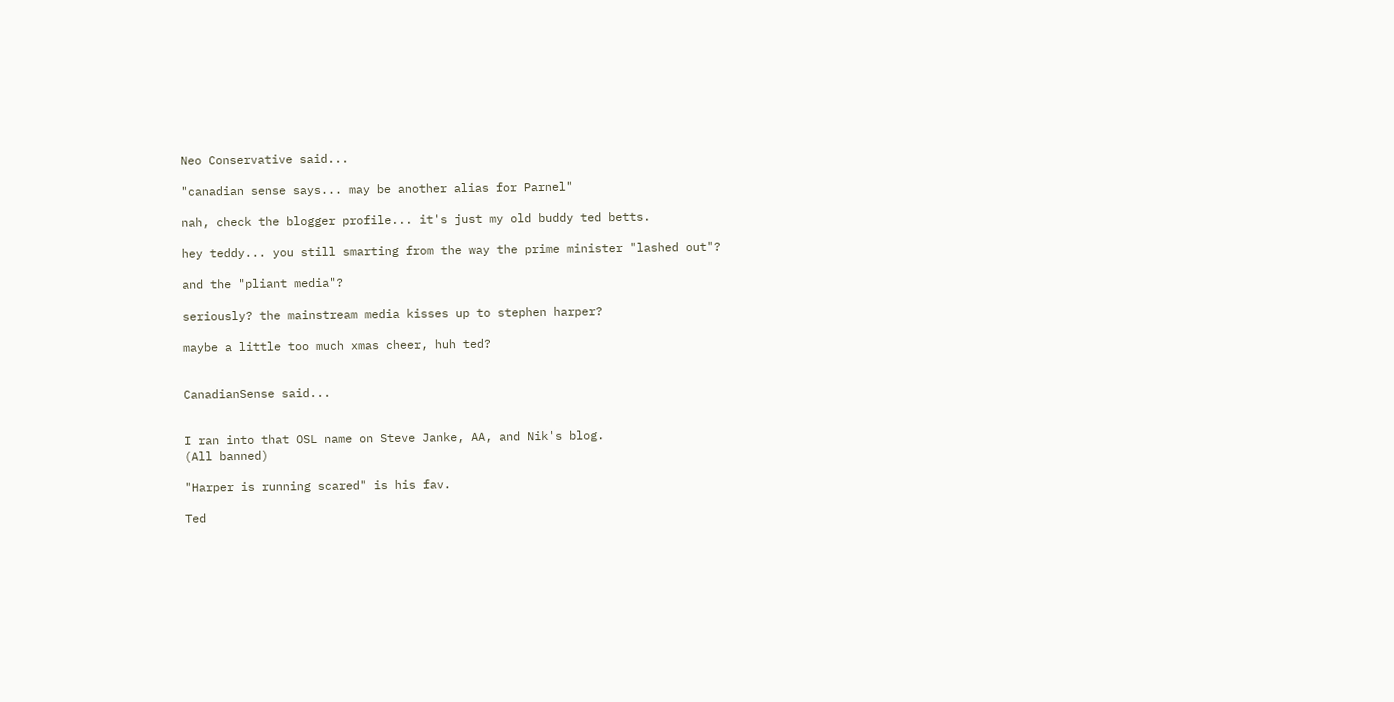Neo Conservative said...

"canadian sense says... may be another alias for Parnel"

nah, check the blogger profile... it's just my old buddy ted betts.

hey teddy... you still smarting from the way the prime minister "lashed out"?

and the "pliant media"?

seriously? the mainstream media kisses up to stephen harper?

maybe a little too much xmas cheer, huh ted?


CanadianSense said...


I ran into that OSL name on Steve Janke, AA, and Nik's blog.
(All banned)

"Harper is running scared" is his fav.

Ted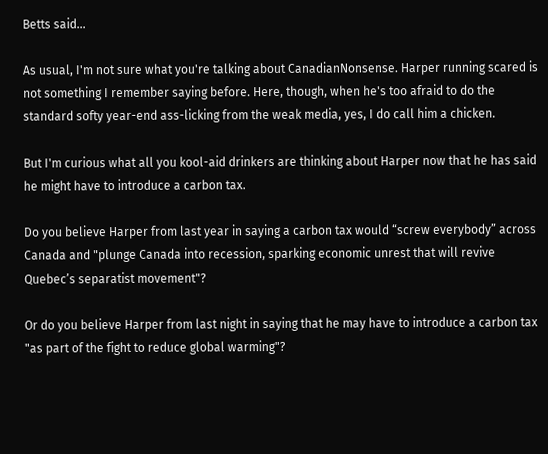Betts said...

As usual, I'm not sure what you're talking about CanadianNonsense. Harper running scared is not something I remember saying before. Here, though, when he's too afraid to do the standard softy year-end ass-licking from the weak media, yes, I do call him a chicken.

But I'm curious what all you kool-aid drinkers are thinking about Harper now that he has said he might have to introduce a carbon tax.

Do you believe Harper from last year in saying a carbon tax would “screw everybody” across Canada and "plunge Canada into recession, sparking economic unrest that will revive Quebec’s separatist movement"?

Or do you believe Harper from last night in saying that he may have to introduce a carbon tax "as part of the fight to reduce global warming"?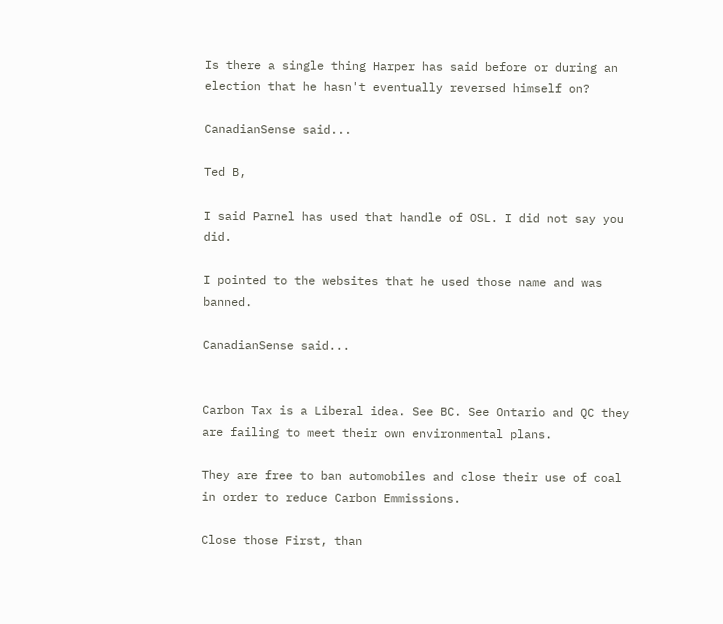Is there a single thing Harper has said before or during an election that he hasn't eventually reversed himself on?

CanadianSense said...

Ted B,

I said Parnel has used that handle of OSL. I did not say you did.

I pointed to the websites that he used those name and was banned.

CanadianSense said...


Carbon Tax is a Liberal idea. See BC. See Ontario and QC they are failing to meet their own environmental plans.

They are free to ban automobiles and close their use of coal in order to reduce Carbon Emmissions.

Close those First, than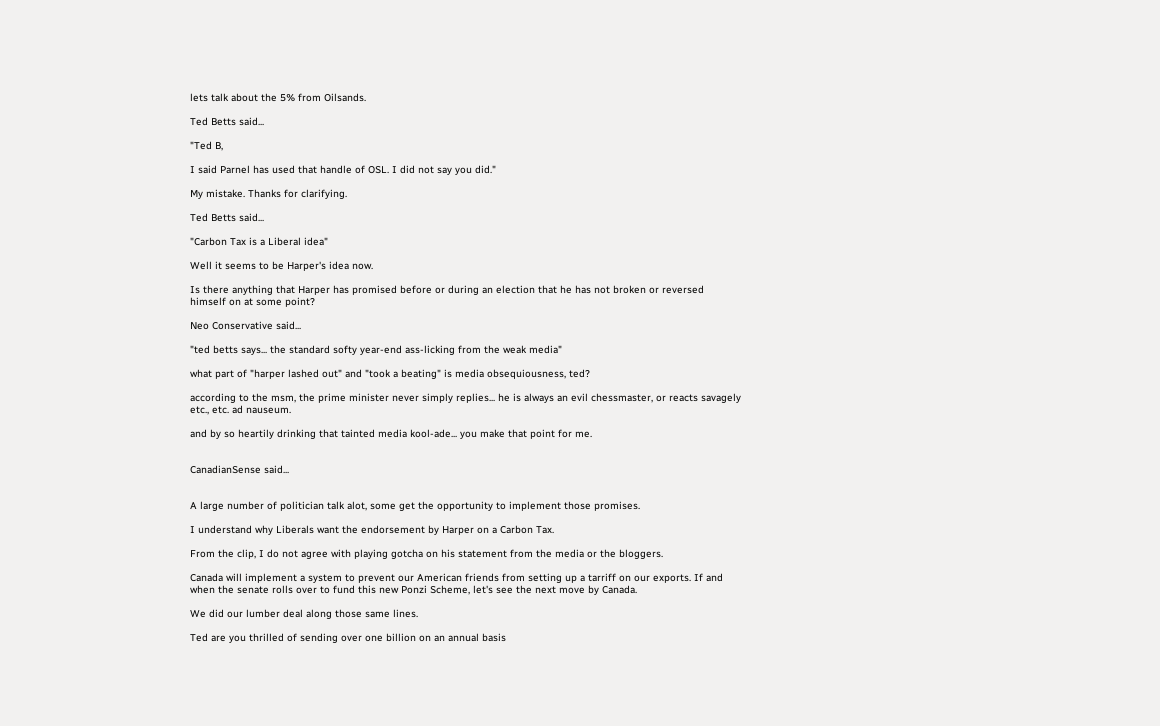lets talk about the 5% from Oilsands.

Ted Betts said...

"Ted B,

I said Parnel has used that handle of OSL. I did not say you did."

My mistake. Thanks for clarifying.

Ted Betts said...

"Carbon Tax is a Liberal idea"

Well it seems to be Harper's idea now.

Is there anything that Harper has promised before or during an election that he has not broken or reversed himself on at some point?

Neo Conservative said...

"ted betts says... the standard softy year-end ass-licking from the weak media"

what part of "harper lashed out" and "took a beating" is media obsequiousness, ted?

according to the msm, the prime minister never simply replies... he is always an evil chessmaster, or reacts savagely etc., etc. ad nauseum.

and by so heartily drinking that tainted media kool-ade... you make that point for me.


CanadianSense said...


A large number of politician talk alot, some get the opportunity to implement those promises.

I understand why Liberals want the endorsement by Harper on a Carbon Tax.

From the clip, I do not agree with playing gotcha on his statement from the media or the bloggers.

Canada will implement a system to prevent our American friends from setting up a tarriff on our exports. If and when the senate rolls over to fund this new Ponzi Scheme, let's see the next move by Canada.

We did our lumber deal along those same lines.

Ted are you thrilled of sending over one billion on an annual basis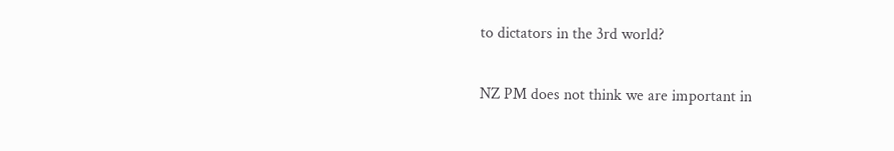to dictators in the 3rd world?

NZ PM does not think we are important in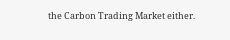the Carbon Trading Market either.